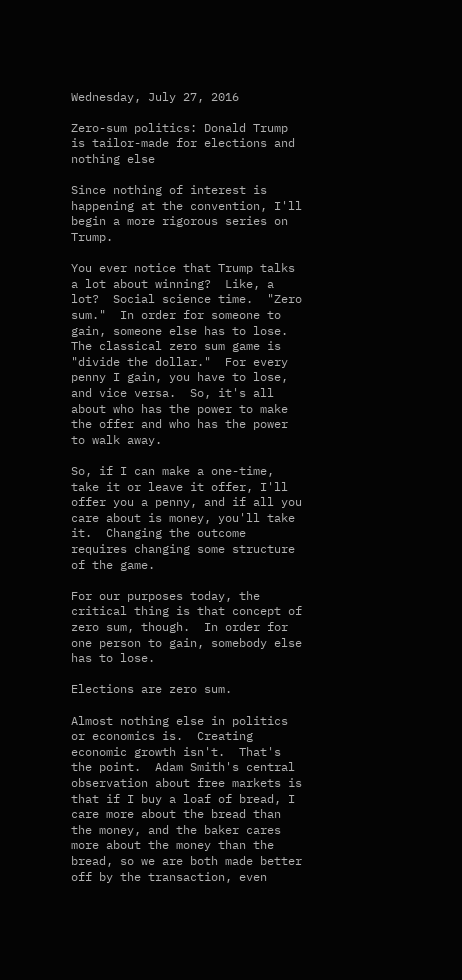Wednesday, July 27, 2016

Zero-sum politics: Donald Trump is tailor-made for elections and nothing else

Since nothing of interest is happening at the convention, I'll begin a more rigorous series on Trump.

You ever notice that Trump talks a lot about winning?  Like, a lot?  Social science time.  "Zero sum."  In order for someone to gain, someone else has to lose.  The classical zero sum game is "divide the dollar."  For every penny I gain, you have to lose, and vice versa.  So, it's all about who has the power to make the offer and who has the power to walk away.

So, if I can make a one-time, take it or leave it offer, I'll offer you a penny, and if all you care about is money, you'll take it.  Changing the outcome requires changing some structure of the game.

For our purposes today, the critical thing is that concept of zero sum, though.  In order for one person to gain, somebody else has to lose.

Elections are zero sum.

Almost nothing else in politics or economics is.  Creating economic growth isn't.  That's the point.  Adam Smith's central observation about free markets is that if I buy a loaf of bread, I care more about the bread than the money, and the baker cares more about the money than the bread, so we are both made better off by the transaction, even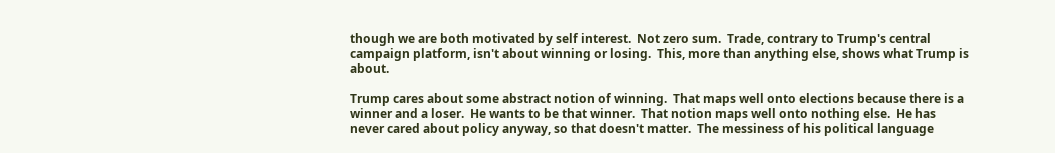though we are both motivated by self interest.  Not zero sum.  Trade, contrary to Trump's central campaign platform, isn't about winning or losing.  This, more than anything else, shows what Trump is about.

Trump cares about some abstract notion of winning.  That maps well onto elections because there is a winner and a loser.  He wants to be that winner.  That notion maps well onto nothing else.  He has never cared about policy anyway, so that doesn't matter.  The messiness of his political language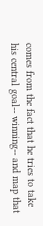comes from the fact that he tries to take his central goal-- winning-- and map that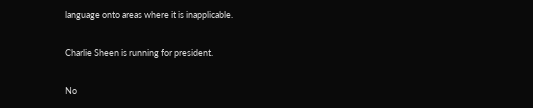language onto areas where it is inapplicable.

Charlie Sheen is running for president.

No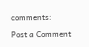comments:

Post a Comment